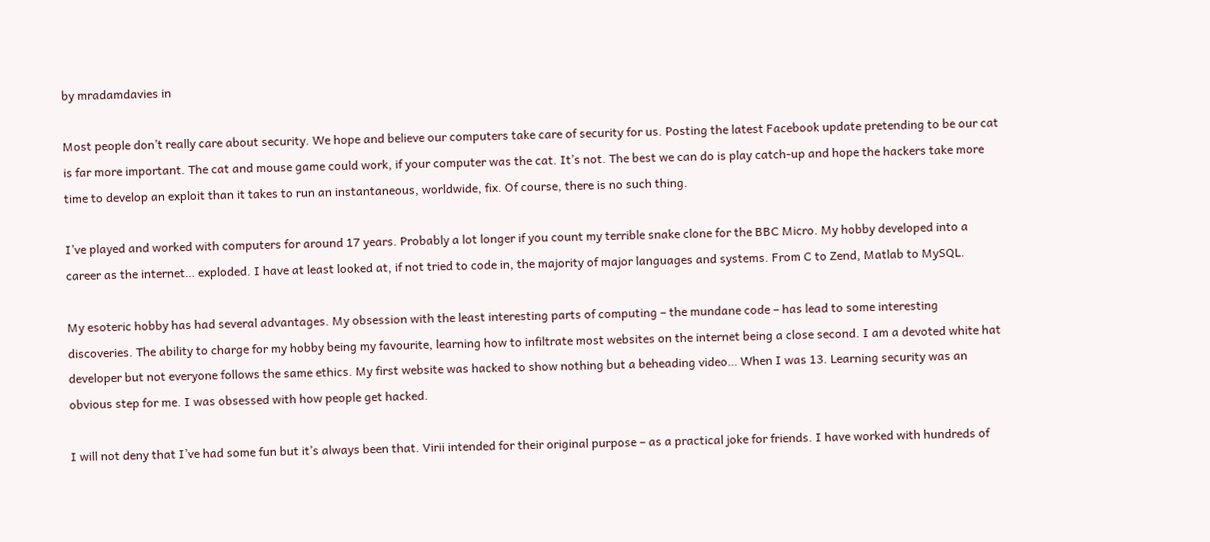by mradamdavies in

Most people don’t really care about security. We hope and believe our computers take care of security for us. Posting the latest Facebook update pretending to be our cat is far more important. The cat and mouse game could work, if your computer was the cat. It’s not. The best we can do is play catch-up and hope the hackers take more time to develop an exploit than it takes to run an instantaneous, worldwide, fix. Of course, there is no such thing.

I’ve played and worked with computers for around 17 years. Probably a lot longer if you count my terrible snake clone for the BBC Micro. My hobby developed into a career as the internet… exploded. I have at least looked at, if not tried to code in, the majority of major languages and systems. From C to Zend, Matlab to MySQL.

My esoteric hobby has had several advantages. My obsession with the least interesting parts of computing – the mundane code – has lead to some interesting discoveries. The ability to charge for my hobby being my favourite, learning how to infiltrate most websites on the internet being a close second. I am a devoted white hat developer but not everyone follows the same ethics. My first website was hacked to show nothing but a beheading video… When I was 13. Learning security was an obvious step for me. I was obsessed with how people get hacked.

I will not deny that I’ve had some fun but it’s always been that. Virii intended for their original purpose – as a practical joke for friends. I have worked with hundreds of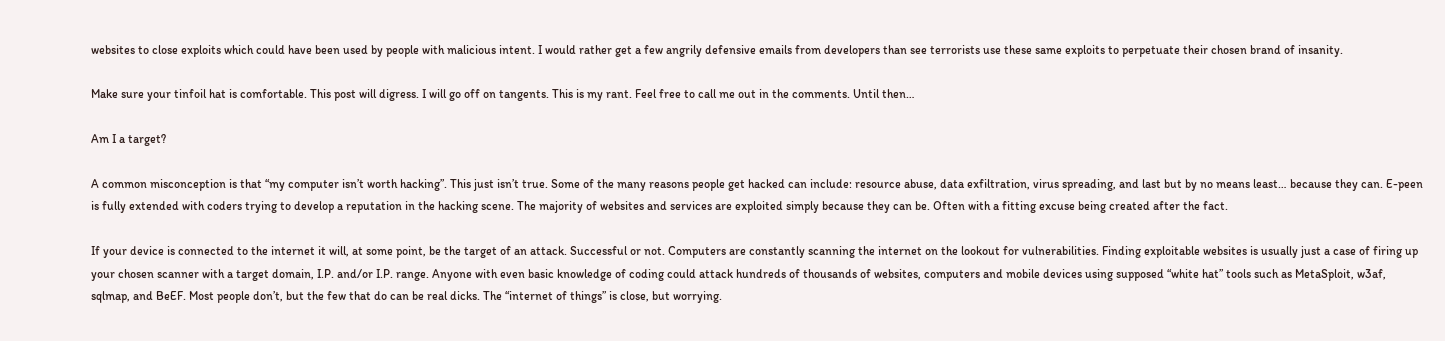websites to close exploits which could have been used by people with malicious intent. I would rather get a few angrily defensive emails from developers than see terrorists use these same exploits to perpetuate their chosen brand of insanity.

Make sure your tinfoil hat is comfortable. This post will digress. I will go off on tangents. This is my rant. Feel free to call me out in the comments. Until then…

Am I a target?

A common misconception is that “my computer isn’t worth hacking”. This just isn’t true. Some of the many reasons people get hacked can include: resource abuse, data exfiltration, virus spreading, and last but by no means least… because they can. E-peen is fully extended with coders trying to develop a reputation in the hacking scene. The majority of websites and services are exploited simply because they can be. Often with a fitting excuse being created after the fact.

If your device is connected to the internet it will, at some point, be the target of an attack. Successful or not. Computers are constantly scanning the internet on the lookout for vulnerabilities. Finding exploitable websites is usually just a case of firing up your chosen scanner with a target domain, I.P. and/or I.P. range. Anyone with even basic knowledge of coding could attack hundreds of thousands of websites, computers and mobile devices using supposed “white hat” tools such as MetaSploit, w3af, sqlmap, and BeEF. Most people don’t, but the few that do can be real dicks. The “internet of things” is close, but worrying.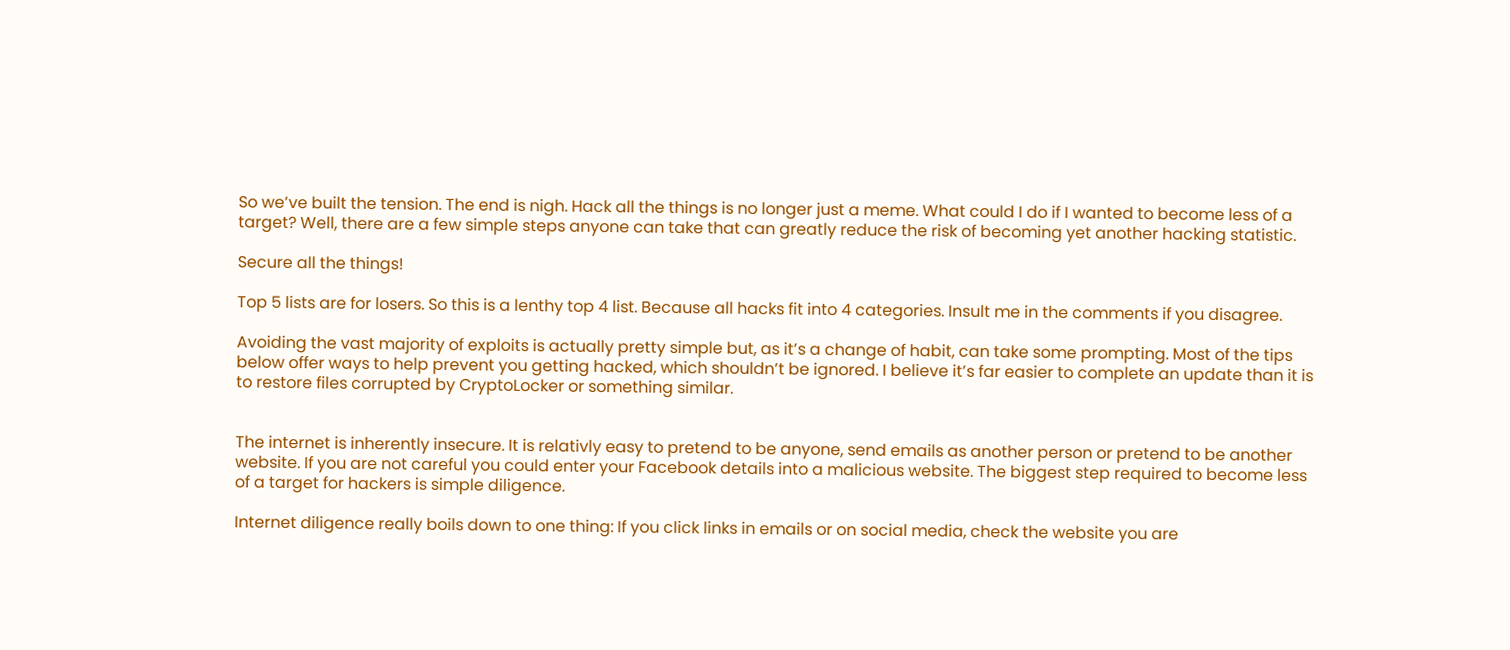So we’ve built the tension. The end is nigh. Hack all the things is no longer just a meme. What could I do if I wanted to become less of a target? Well, there are a few simple steps anyone can take that can greatly reduce the risk of becoming yet another hacking statistic.

Secure all the things!

Top 5 lists are for losers. So this is a lenthy top 4 list. Because all hacks fit into 4 categories. Insult me in the comments if you disagree.

Avoiding the vast majority of exploits is actually pretty simple but, as it’s a change of habit, can take some prompting. Most of the tips below offer ways to help prevent you getting hacked, which shouldn’t be ignored. I believe it’s far easier to complete an update than it is to restore files corrupted by CryptoLocker or something similar.


The internet is inherently insecure. It is relativly easy to pretend to be anyone, send emails as another person or pretend to be another website. If you are not careful you could enter your Facebook details into a malicious website. The biggest step required to become less of a target for hackers is simple diligence.

Internet diligence really boils down to one thing: If you click links in emails or on social media, check the website you are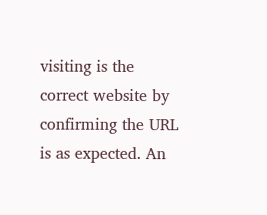visiting is the correct website by confirming the URL is as expected. An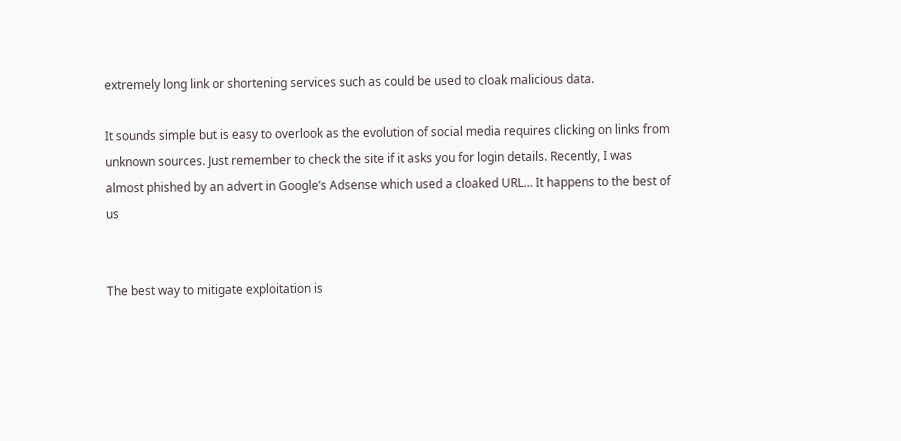extremely long link or shortening services such as could be used to cloak malicious data.

It sounds simple but is easy to overlook as the evolution of social media requires clicking on links from unknown sources. Just remember to check the site if it asks you for login details. Recently, I was almost phished by an advert in Google’s Adsense which used a cloaked URL… It happens to the best of us


The best way to mitigate exploitation is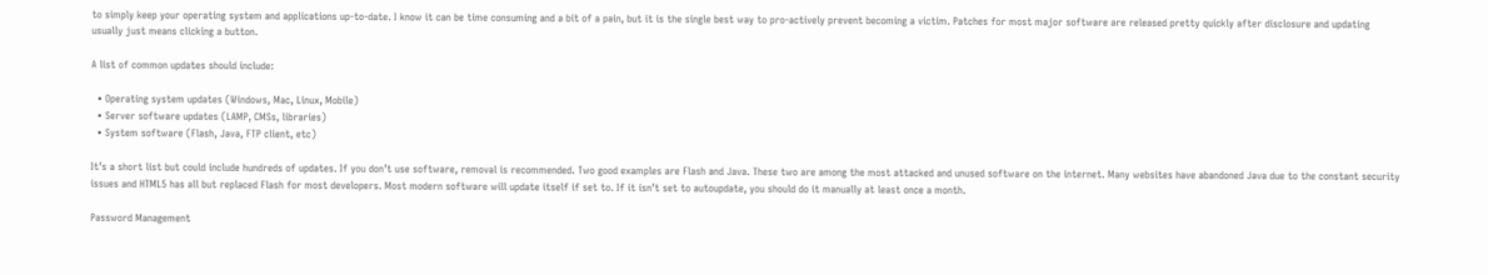to simply keep your operating system and applications up-to-date. I know it can be time consuming and a bit of a pain, but it is the single best way to pro-actively prevent becoming a victim. Patches for most major software are released pretty quickly after disclosure and updating usually just means clicking a button.

A list of common updates should include:

  • Operating system updates (Windows, Mac, Linux, Mobile)
  • Server software updates (LAMP, CMSs, libraries)
  • System software (Flash, Java, FTP client, etc)

It’s a short list but could include hundreds of updates. If you don’t use software, removal is recommended. Two good examples are Flash and Java. These two are among the most attacked and unused software on the internet. Many websites have abandoned Java due to the constant security issues and HTML5 has all but replaced Flash for most developers. Most modern software will update itself if set to. If it isn’t set to autoupdate, you should do it manually at least once a month.

Password Management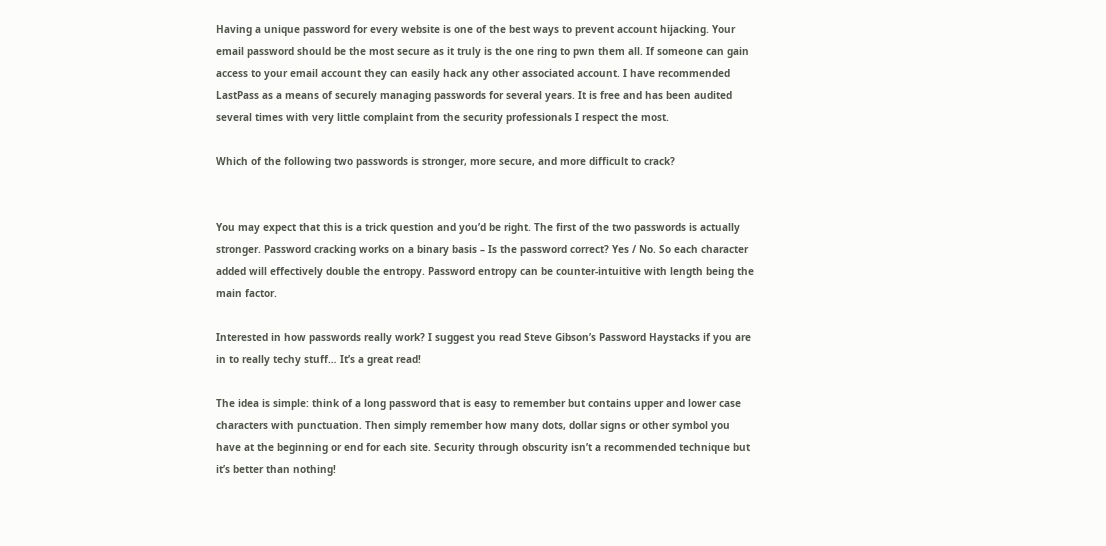Having a unique password for every website is one of the best ways to prevent account hijacking. Your email password should be the most secure as it truly is the one ring to pwn them all. If someone can gain access to your email account they can easily hack any other associated account. I have recommended LastPass as a means of securely managing passwords for several years. It is free and has been audited several times with very little complaint from the security professionals I respect the most.

Which of the following two passwords is stronger, more secure, and more difficult to crack?


You may expect that this is a trick question and you’d be right. The first of the two passwords is actually stronger. Password cracking works on a binary basis – Is the password correct? Yes / No. So each character added will effectively double the entropy. Password entropy can be counter-intuitive with length being the main factor.

Interested in how passwords really work? I suggest you read Steve Gibson’s Password Haystacks if you are in to really techy stuff… It’s a great read!

The idea is simple: think of a long password that is easy to remember but contains upper and lower case characters with punctuation. Then simply remember how many dots, dollar signs or other symbol you have at the beginning or end for each site. Security through obscurity isn’t a recommended technique but it’s better than nothing!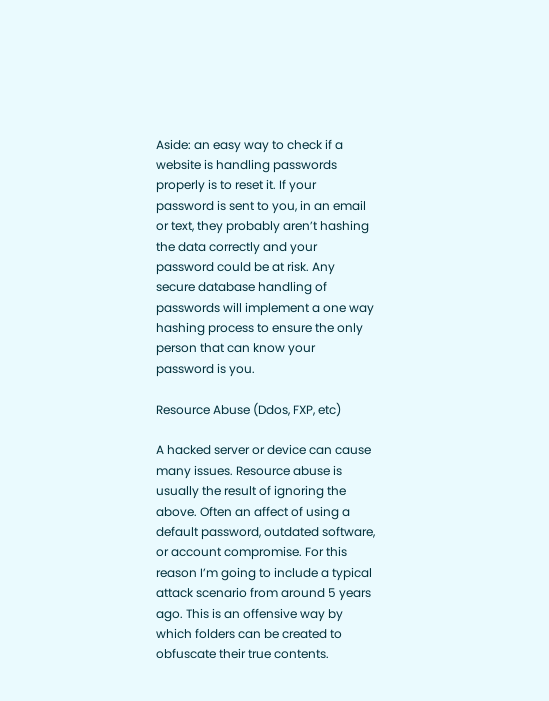Aside: an easy way to check if a website is handling passwords properly is to reset it. If your password is sent to you, in an email or text, they probably aren’t hashing the data correctly and your password could be at risk. Any secure database handling of passwords will implement a one way hashing process to ensure the only person that can know your password is you.

Resource Abuse (Ddos, FXP, etc)

A hacked server or device can cause many issues. Resource abuse is usually the result of ignoring the above. Often an affect of using a default password, outdated software, or account compromise. For this reason I’m going to include a typical attack scenario from around 5 years ago. This is an offensive way by which folders can be created to obfuscate their true contents.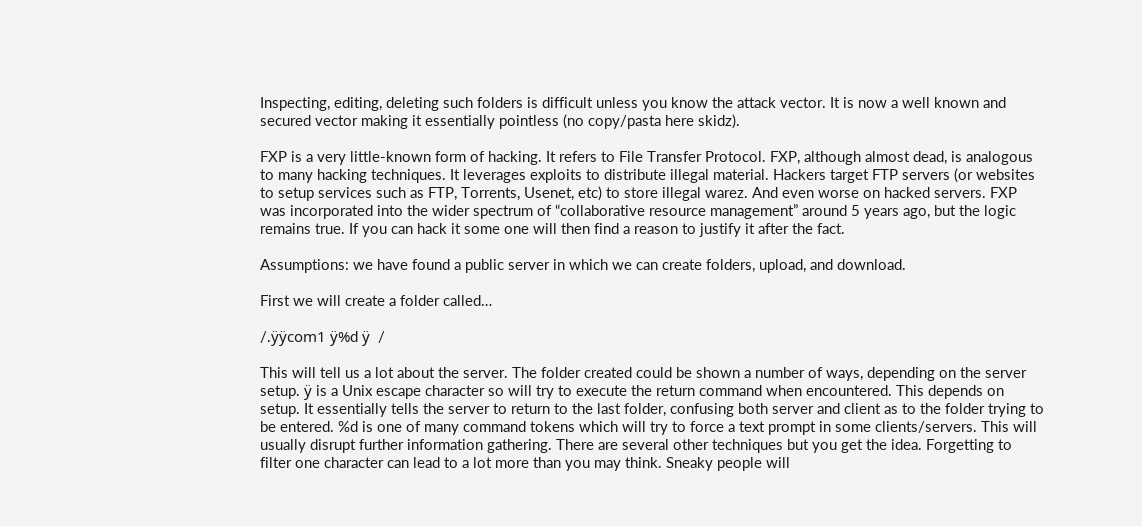Inspecting, editing, deleting such folders is difficult unless you know the attack vector. It is now a well known and secured vector making it essentially pointless (no copy/pasta here skidz).

FXP is a very little-known form of hacking. It refers to File Transfer Protocol. FXP, although almost dead, is analogous to many hacking techniques. It leverages exploits to distribute illegal material. Hackers target FTP servers (or websites to setup services such as FTP, Torrents, Usenet, etc) to store illegal warez. And even worse on hacked servers. FXP was incorporated into the wider spectrum of “collaborative resource management” around 5 years ago, but the logic remains true. If you can hack it some one will then find a reason to justify it after the fact.

Assumptions: we have found a public server in which we can create folders, upload, and download.

First we will create a folder called…

/.ÿÿcom1 ÿ%d ÿ  /

This will tell us a lot about the server. The folder created could be shown a number of ways, depending on the server setup. ÿ is a Unix escape character so will try to execute the return command when encountered. This depends on setup. It essentially tells the server to return to the last folder, confusing both server and client as to the folder trying to be entered. %d is one of many command tokens which will try to force a text prompt in some clients/servers. This will usually disrupt further information gathering. There are several other techniques but you get the idea. Forgetting to filter one character can lead to a lot more than you may think. Sneaky people will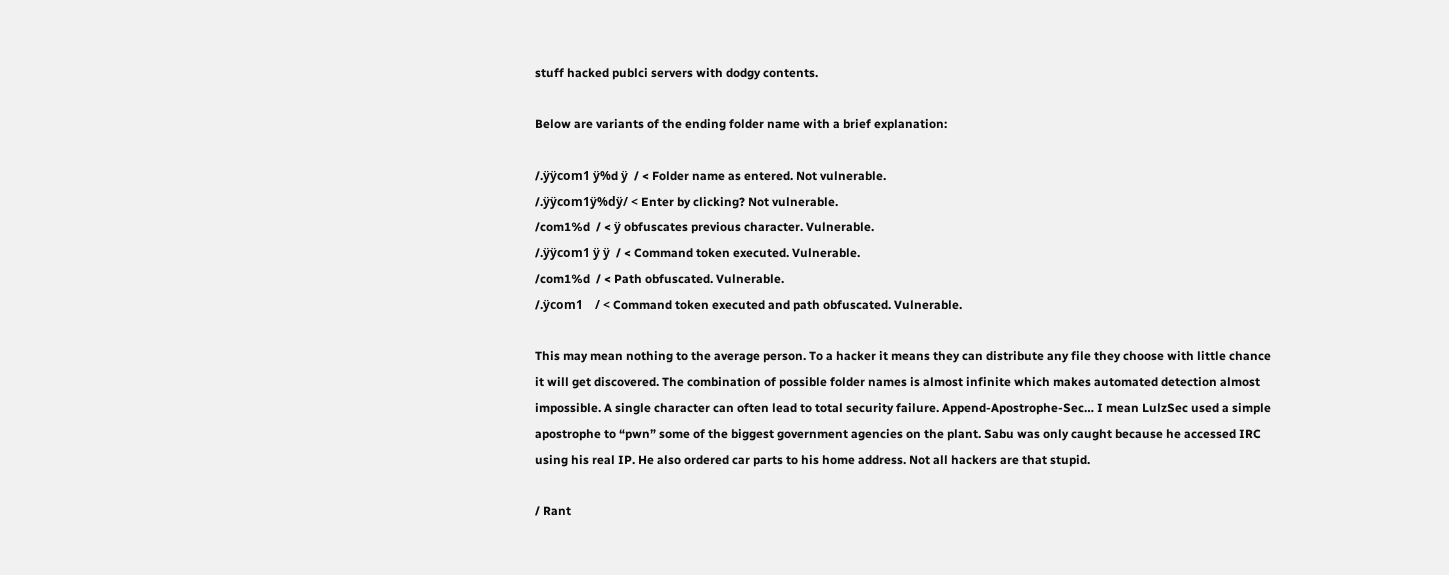stuff hacked publci servers with dodgy contents.

Below are variants of the ending folder name with a brief explanation:

/.ÿÿcom1 ÿ%d ÿ  / < Folder name as entered. Not vulnerable.
/.ÿÿcom1ÿ%dÿ/ < Enter by clicking? Not vulnerable.
/com1%d  / < ÿ obfuscates previous character. Vulnerable.
/.ÿÿcom1 ÿ ÿ  / < Command token executed. Vulnerable.
/com1%d  / < Path obfuscated. Vulnerable.
/.ÿcom1    / < Command token executed and path obfuscated. Vulnerable.

This may mean nothing to the average person. To a hacker it means they can distribute any file they choose with little chance it will get discovered. The combination of possible folder names is almost infinite which makes automated detection almost impossible. A single character can often lead to total security failure. Append-Apostrophe-Sec… I mean LulzSec used a simple apostrophe to “pwn” some of the biggest government agencies on the plant. Sabu was only caught because he accessed IRC using his real IP. He also ordered car parts to his home address. Not all hackers are that stupid.

/ Rant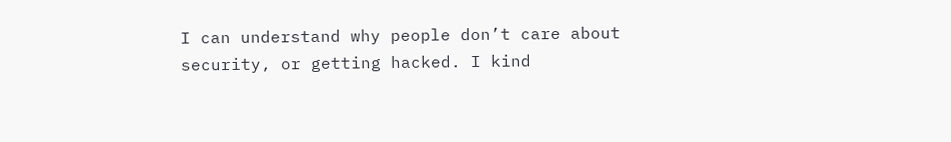I can understand why people don’t care about security, or getting hacked. I kind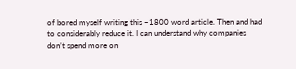of bored myself writing this ~1800 word article. Then and had to considerably reduce it. I can understand why companies don’t spend more on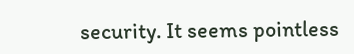security. It seems pointless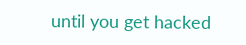until you get hacked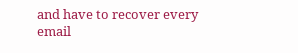and have to recover every email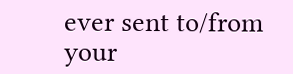ever sent to/from your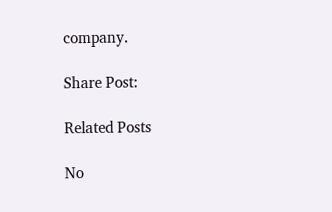company.

Share Post:

Related Posts

No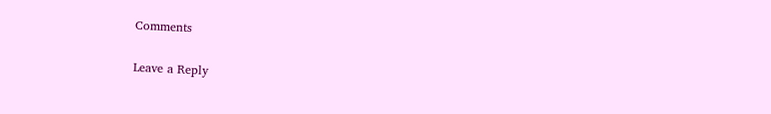Comments

Leave a Reply